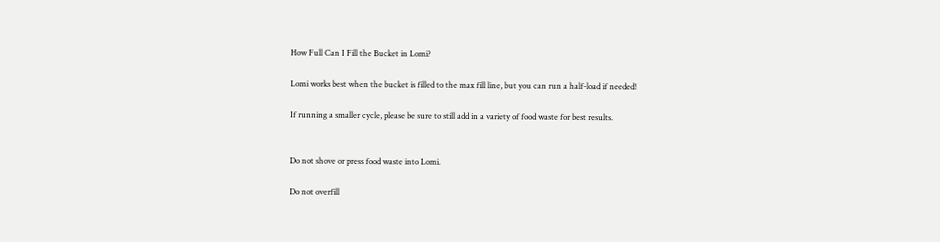How Full Can I Fill the Bucket in Lomi?

Lomi works best when the bucket is filled to the max fill line, but you can run a half-load if needed!

If running a smaller cycle, please be sure to still add in a variety of food waste for best results.


Do not shove or press food waste into Lomi.

Do not overfill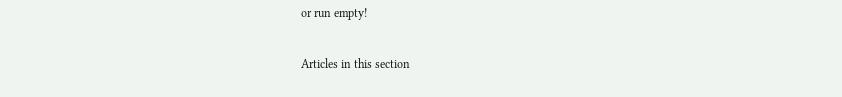or run empty!

Articles in this section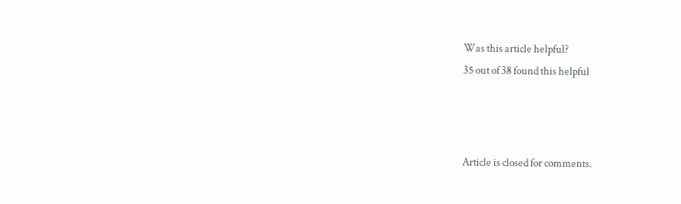Was this article helpful?
35 out of 38 found this helpful



Article is closed for comments.